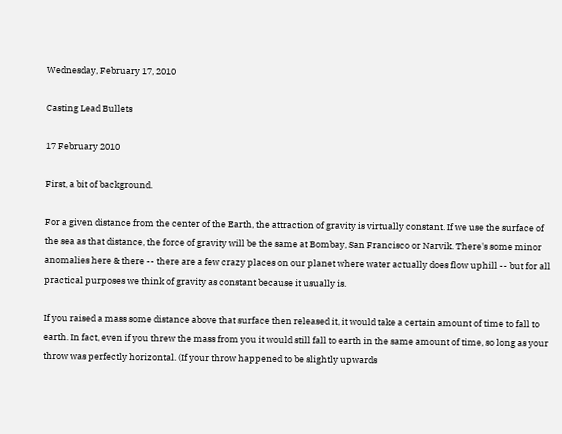Wednesday, February 17, 2010

Casting Lead Bullets

17 February 2010

First, a bit of background.

For a given distance from the center of the Earth, the attraction of gravity is virtually constant. If we use the surface of the sea as that distance, the force of gravity will be the same at Bombay, San Francisco or Narvik. There's some minor anomalies here & there -- there are a few crazy places on our planet where water actually does flow uphill -- but for all practical purposes we think of gravity as constant because it usually is.

If you raised a mass some distance above that surface then released it, it would take a certain amount of time to fall to earth. In fact, even if you threw the mass from you it would still fall to earth in the same amount of time, so long as your throw was perfectly horizontal. (If your throw happened to be slightly upwards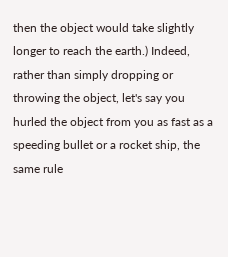then the object would take slightly longer to reach the earth.) Indeed, rather than simply dropping or throwing the object, let's say you hurled the object from you as fast as a speeding bullet or a rocket ship, the same rule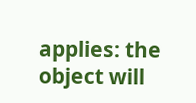applies: the object will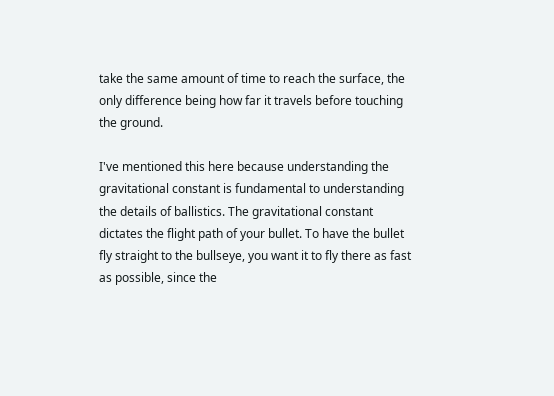take the same amount of time to reach the surface, the only difference being how far it travels before touching the ground.

I've mentioned this here because understanding the gravitational constant is fundamental to understanding the details of ballistics. The gravitational constant dictates the flight path of your bullet. To have the bullet fly straight to the bullseye, you want it to fly there as fast as possible, since the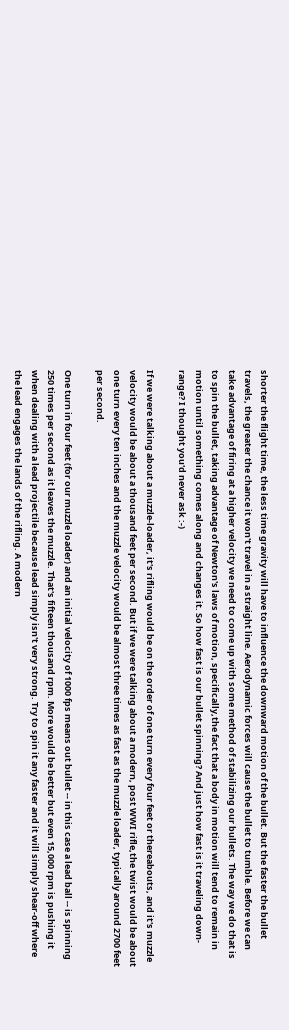shorter the flight time, the less time gravity will have to influence the downward motion of the bullet. But the faster the bullet travels, the greater the chance it won't travel in a straight line. Aerodynamic forces will cause the bullet to tumble. Before we can take advantage of firing at a higher velocity we need to come up with some method of stabilizing our bullets. The way we do that is to spin the bullet, taking advantage of Newton's laws of motion, specifically,the fact that a body in motion will tend to remain in motion until something comes along and changes it. So how fast is our bullet spinning? And just how fast is it traveling down-range? I thought you'd never ask :-)

If we were talking about a muzzle-loader, it's rifling would be on the order of one turn every four feet or thereabouts, and it's muzzle velocity would be about a thousand feet per second. But if we were talking about a modern, post WWI rifle,the twist would be about one turn every ten inches and the muzzle velocity would be almost three times as fast as the muzzle loader, typically around 2700 feet per second.

One turn in four feet (for our muzzle loader) and an initial velocity of 1000 fps means out bullet -- in this case a lead ball -- is spinning 250 times per second as it leaves the muzzle. That's fifteen thousand rpm. More would be better but even 15,000 rpm is pushing it when dealing with a lead projectile because lead simply isn't very strong. Try to spin it any faster and it will simply shear-off where the lead engages the lands of the rifling. A modern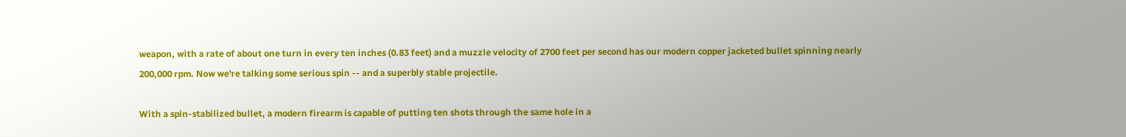weapon, with a rate of about one turn in every ten inches (0.83 feet) and a muzzle velocity of 2700 feet per second has our modern copper jacketed bullet spinning nearly 200,000 rpm. Now we're talking some serious spin -- and a superbly stable projectile.

With a spin-stabilized bullet, a modern firearm is capable of putting ten shots through the same hole in a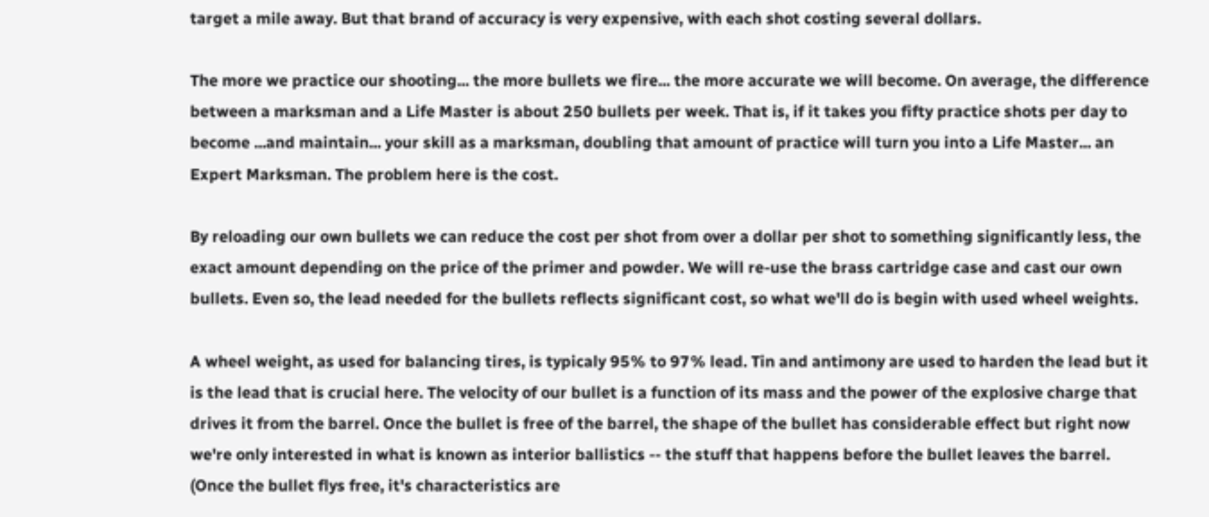target a mile away. But that brand of accuracy is very expensive, with each shot costing several dollars.

The more we practice our shooting... the more bullets we fire... the more accurate we will become. On average, the difference between a marksman and a Life Master is about 250 bullets per week. That is, if it takes you fifty practice shots per day to become ...and maintain... your skill as a marksman, doubling that amount of practice will turn you into a Life Master... an Expert Marksman. The problem here is the cost.

By reloading our own bullets we can reduce the cost per shot from over a dollar per shot to something significantly less, the exact amount depending on the price of the primer and powder. We will re-use the brass cartridge case and cast our own bullets. Even so, the lead needed for the bullets reflects significant cost, so what we'll do is begin with used wheel weights.

A wheel weight, as used for balancing tires, is typicaly 95% to 97% lead. Tin and antimony are used to harden the lead but it is the lead that is crucial here. The velocity of our bullet is a function of its mass and the power of the explosive charge that drives it from the barrel. Once the bullet is free of the barrel, the shape of the bullet has considerable effect but right now we're only interested in what is known as interior ballistics -- the stuff that happens before the bullet leaves the barrel. (Once the bullet flys free, it's characteristics are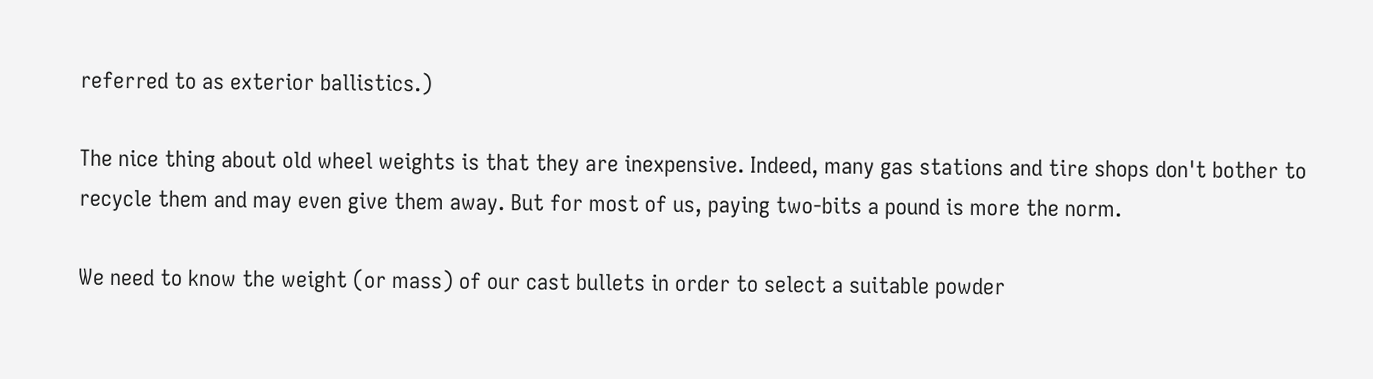referred to as exterior ballistics.)

The nice thing about old wheel weights is that they are inexpensive. Indeed, many gas stations and tire shops don't bother to recycle them and may even give them away. But for most of us, paying two-bits a pound is more the norm.

We need to know the weight (or mass) of our cast bullets in order to select a suitable powder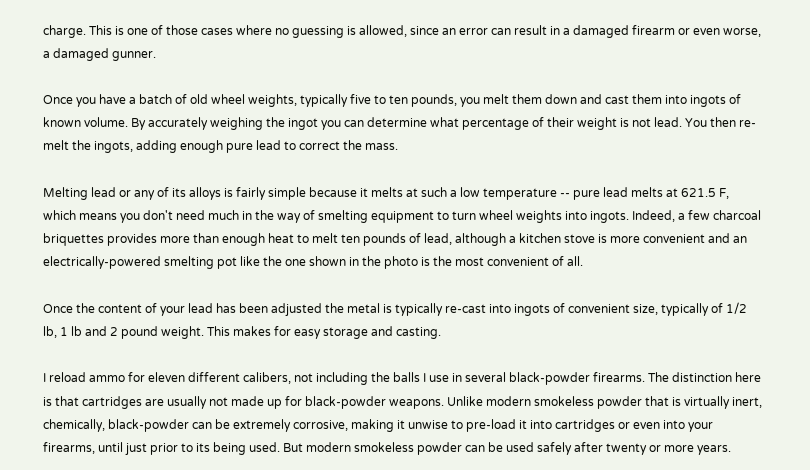charge. This is one of those cases where no guessing is allowed, since an error can result in a damaged firearm or even worse, a damaged gunner.

Once you have a batch of old wheel weights, typically five to ten pounds, you melt them down and cast them into ingots of known volume. By accurately weighing the ingot you can determine what percentage of their weight is not lead. You then re-melt the ingots, adding enough pure lead to correct the mass.

Melting lead or any of its alloys is fairly simple because it melts at such a low temperature -- pure lead melts at 621.5 F, which means you don't need much in the way of smelting equipment to turn wheel weights into ingots. Indeed, a few charcoal briquettes provides more than enough heat to melt ten pounds of lead, although a kitchen stove is more convenient and an electrically-powered smelting pot like the one shown in the photo is the most convenient of all.

Once the content of your lead has been adjusted the metal is typically re-cast into ingots of convenient size, typically of 1/2 lb, 1 lb and 2 pound weight. This makes for easy storage and casting.

I reload ammo for eleven different calibers, not including the balls I use in several black-powder firearms. The distinction here is that cartridges are usually not made up for black-powder weapons. Unlike modern smokeless powder that is virtually inert, chemically, black-powder can be extremely corrosive, making it unwise to pre-load it into cartridges or even into your firearms, until just prior to its being used. But modern smokeless powder can be used safely after twenty or more years.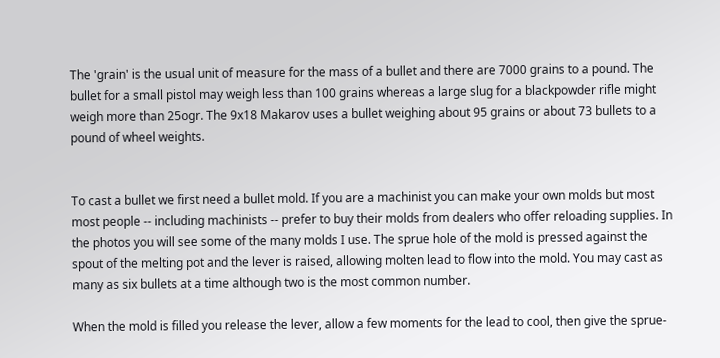The 'grain' is the usual unit of measure for the mass of a bullet and there are 7000 grains to a pound. The bullet for a small pistol may weigh less than 100 grains whereas a large slug for a blackpowder rifle might weigh more than 25ogr. The 9x18 Makarov uses a bullet weighing about 95 grains or about 73 bullets to a pound of wheel weights.


To cast a bullet we first need a bullet mold. If you are a machinist you can make your own molds but most most people -- including machinists -- prefer to buy their molds from dealers who offer reloading supplies. In the photos you will see some of the many molds I use. The sprue hole of the mold is pressed against the spout of the melting pot and the lever is raised, allowing molten lead to flow into the mold. You may cast as many as six bullets at a time although two is the most common number.

When the mold is filled you release the lever, allow a few moments for the lead to cool, then give the sprue-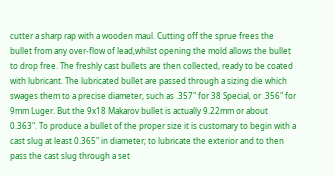cutter a sharp rap with a wooden maul. Cutting off the sprue frees the bullet from any over-flow of lead,whilst opening the mold allows the bullet to drop free. The freshly cast bullets are then collected, ready to be coated with lubricant. The lubricated bullet are passed through a sizing die which swages them to a precise diameter, such as .357" for 38 Special, or .356" for 9mm Luger. But the 9x18 Makarov bullet is actually 9.22mm or about 0.363". To produce a bullet of the proper size it is customary to begin with a cast slug at least 0.365" in diameter; to lubricate the exterior and to then pass the cast slug through a set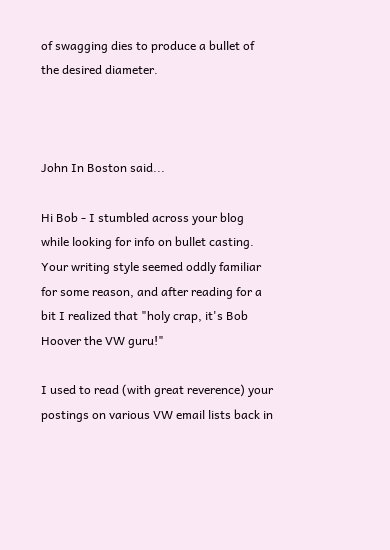of swagging dies to produce a bullet of the desired diameter.



John In Boston said...

Hi Bob - I stumbled across your blog while looking for info on bullet casting. Your writing style seemed oddly familiar for some reason, and after reading for a bit I realized that "holy crap, it's Bob Hoover the VW guru!"

I used to read (with great reverence) your postings on various VW email lists back in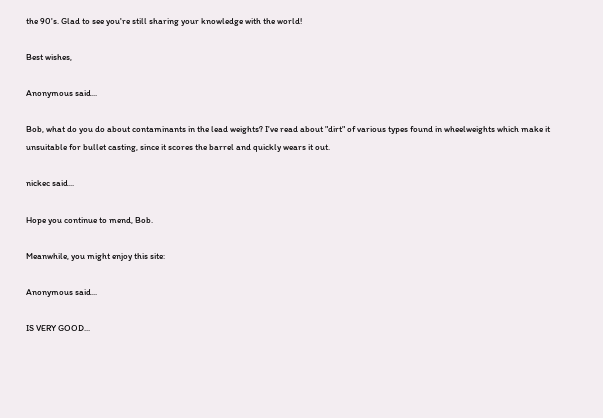the 90's. Glad to see you're still sharing your knowledge with the world!

Best wishes,

Anonymous said...

Bob, what do you do about contaminants in the lead weights? I've read about "dirt" of various types found in wheelweights which make it unsuitable for bullet casting, since it scores the barrel and quickly wears it out.

nickec said...

Hope you continue to mend, Bob.

Meanwhile, you might enjoy this site:

Anonymous said...

IS VERY GOOD...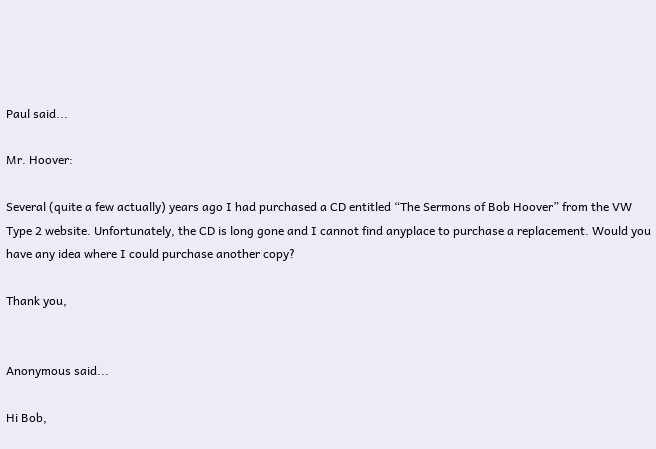Paul said...

Mr. Hoover:

Several (quite a few actually) years ago I had purchased a CD entitled “The Sermons of Bob Hoover” from the VW Type 2 website. Unfortunately, the CD is long gone and I cannot find anyplace to purchase a replacement. Would you have any idea where I could purchase another copy?

Thank you,


Anonymous said...

Hi Bob,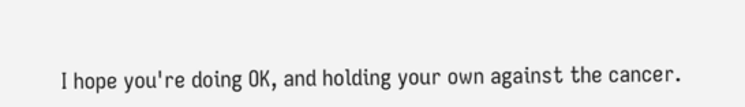I hope you're doing OK, and holding your own against the cancer.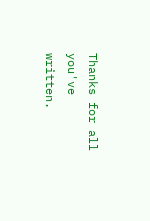Thanks for all you've written.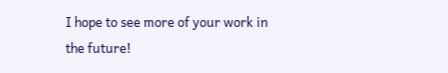I hope to see more of your work in the future!